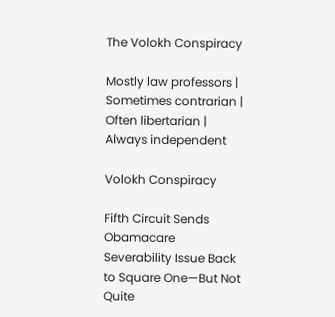The Volokh Conspiracy

Mostly law professors | Sometimes contrarian | Often libertarian | Always independent

Volokh Conspiracy

Fifth Circuit Sends Obamacare Severability Issue Back to Square One—But Not Quite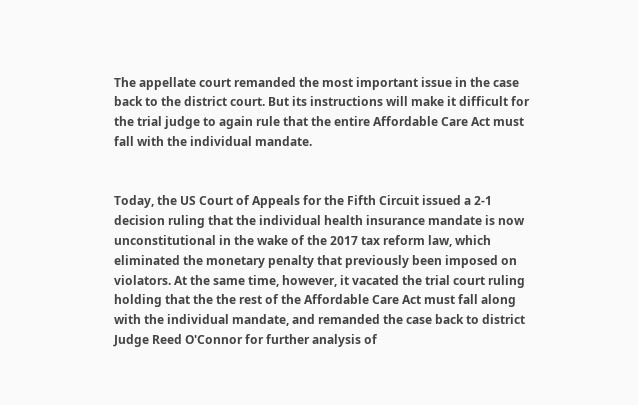The appellate court remanded the most important issue in the case back to the district court. But its instructions will make it difficult for the trial judge to again rule that the entire Affordable Care Act must fall with the individual mandate.


Today, the US Court of Appeals for the Fifth Circuit issued a 2-1 decision ruling that the individual health insurance mandate is now unconstitutional in the wake of the 2017 tax reform law, which eliminated the monetary penalty that previously been imposed on violators. At the same time, however, it vacated the trial court ruling holding that the the rest of the Affordable Care Act must fall along with the individual mandate, and remanded the case back to district Judge Reed O'Connor for further analysis of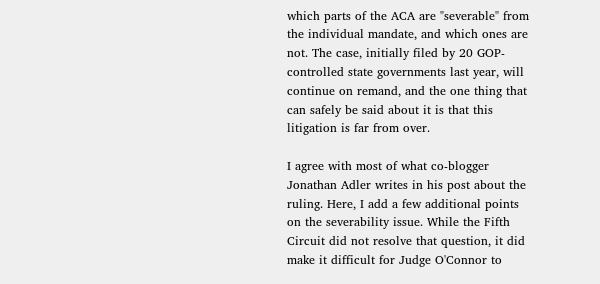which parts of the ACA are "severable" from the individual mandate, and which ones are not. The case, initially filed by 20 GOP-controlled state governments last year, will continue on remand, and the one thing that can safely be said about it is that this litigation is far from over.

I agree with most of what co-blogger Jonathan Adler writes in his post about the ruling. Here, I add a few additional points on the severability issue. While the Fifth Circuit did not resolve that question, it did make it difficult for Judge O'Connor to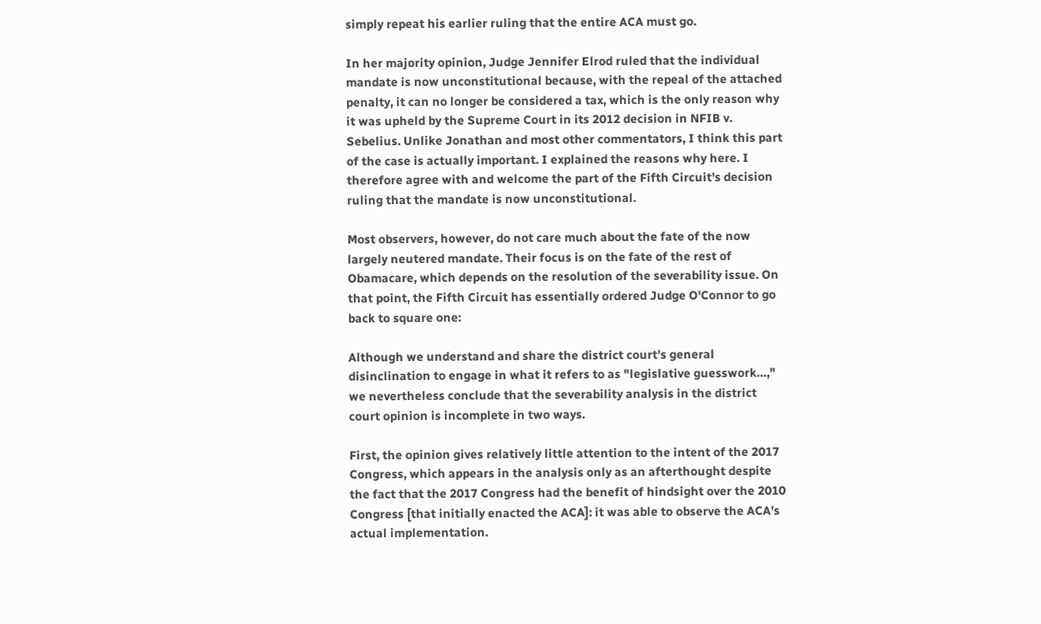simply repeat his earlier ruling that the entire ACA must go.

In her majority opinion, Judge Jennifer Elrod ruled that the individual mandate is now unconstitutional because, with the repeal of the attached penalty, it can no longer be considered a tax, which is the only reason why it was upheld by the Supreme Court in its 2012 decision in NFIB v. Sebelius. Unlike Jonathan and most other commentators, I think this part of the case is actually important. I explained the reasons why here. I therefore agree with and welcome the part of the Fifth Circuit's decision ruling that the mandate is now unconstitutional.

Most observers, however, do not care much about the fate of the now largely neutered mandate. Their focus is on the fate of the rest of Obamacare, which depends on the resolution of the severability issue. On that point, the Fifth Circuit has essentially ordered Judge O'Connor to go back to square one:

Although we understand and share the district court's general disinclination to engage in what it refers to as "legislative guesswork…," we nevertheless conclude that the severability analysis in the district court opinion is incomplete in two ways.

First, the opinion gives relatively little attention to the intent of the 2017 Congress, which appears in the analysis only as an afterthought despite the fact that the 2017 Congress had the benefit of hindsight over the 2010 Congress [that initially enacted the ACA]: it was able to observe the ACA's actual implementation.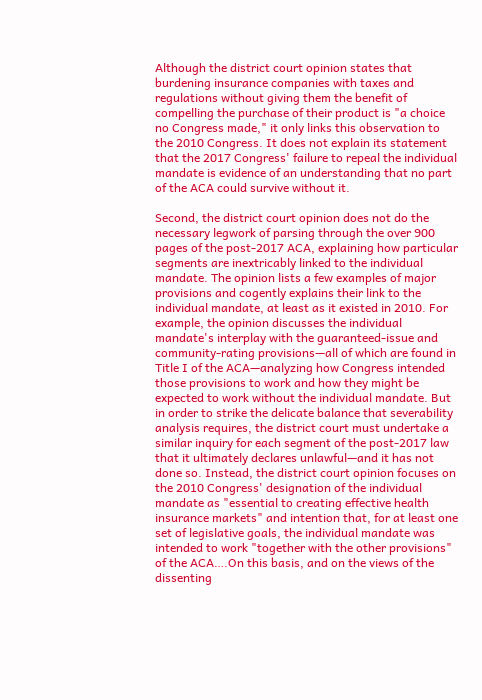Although the district court opinion states that burdening insurance companies with taxes and regulations without giving them the benefit of compelling the purchase of their product is "a choice no Congress made," it only links this observation to the 2010 Congress. It does not explain its statement that the 2017 Congress' failure to repeal the individual mandate is evidence of an understanding that no part of the ACA could survive without it.

Second, the district court opinion does not do the necessary legwork of parsing through the over 900 pages of the post-2017 ACA, explaining how particular segments are inextricably linked to the individual mandate. The opinion lists a few examples of major provisions and cogently explains their link to the individual mandate, at least as it existed in 2010. For example, the opinion discusses the individual mandate's interplay with the guaranteed-issue and community-rating provisions—all of which are found in Title I of the ACA—analyzing how Congress intended those provisions to work and how they might be expected to work without the individual mandate. But in order to strike the delicate balance that severability analysis requires, the district court must undertake a similar inquiry for each segment of the post-2017 law that it ultimately declares unlawful—and it has not done so. Instead, the district court opinion focuses on the 2010 Congress' designation of the individual mandate as "essential to creating effective health insurance markets" and intention that, for at least one set of legislative goals, the individual mandate was intended to work "together with the other provisions" of the ACA….On this basis, and on the views of the dissenting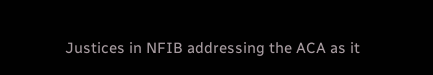Justices in NFIB addressing the ACA as it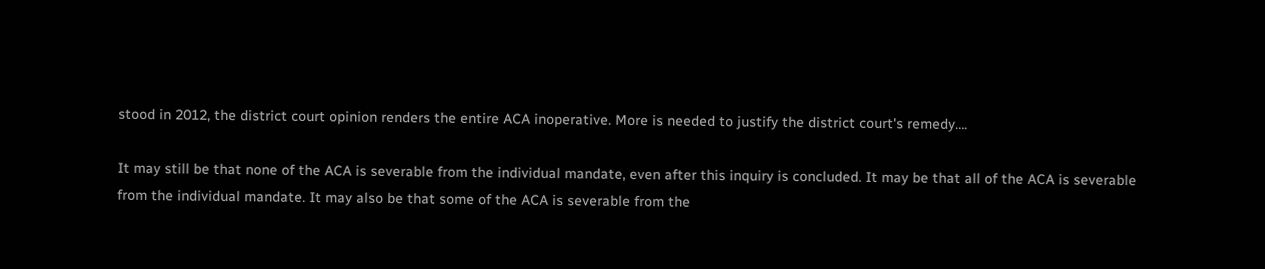stood in 2012, the district court opinion renders the entire ACA inoperative. More is needed to justify the district court's remedy….

It may still be that none of the ACA is severable from the individual mandate, even after this inquiry is concluded. It may be that all of the ACA is severable from the individual mandate. It may also be that some of the ACA is severable from the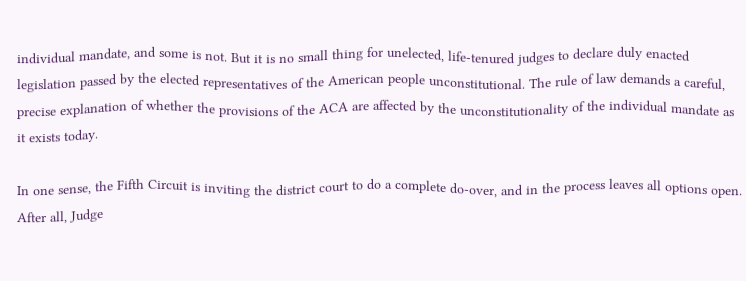individual mandate, and some is not. But it is no small thing for unelected, life-tenured judges to declare duly enacted legislation passed by the elected representatives of the American people unconstitutional. The rule of law demands a careful, precise explanation of whether the provisions of the ACA are affected by the unconstitutionality of the individual mandate as it exists today.

In one sense, the Fifth Circuit is inviting the district court to do a complete do-over, and in the process leaves all options open. After all, Judge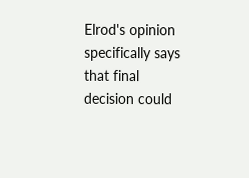Elrod's opinion specifically says that final decision could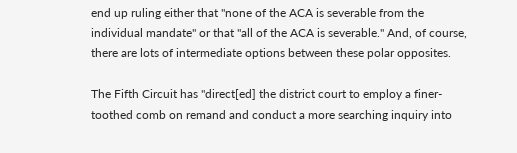end up ruling either that "none of the ACA is severable from the individual mandate" or that "all of the ACA is severable." And, of course, there are lots of intermediate options between these polar opposites.

The Fifth Circuit has "direct[ed] the district court to employ a finer-toothed comb on remand and conduct a more searching inquiry into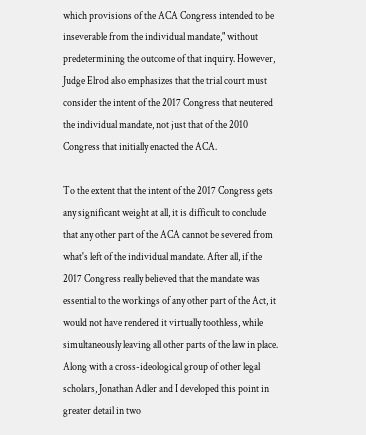which provisions of the ACA Congress intended to be inseverable from the individual mandate," without predetermining the outcome of that inquiry. However, Judge Elrod also emphasizes that the trial court must consider the intent of the 2017 Congress that neutered the individual mandate, not just that of the 2010 Congress that initially enacted the ACA.

To the extent that the intent of the 2017 Congress gets any significant weight at all, it is difficult to conclude that any other part of the ACA cannot be severed from what's left of the individual mandate. After all, if the 2017 Congress really believed that the mandate was essential to the workings of any other part of the Act, it would not have rendered it virtually toothless, while simultaneously leaving all other parts of the law in place. Along with a cross-ideological group of other legal scholars, Jonathan Adler and I developed this point in greater detail in two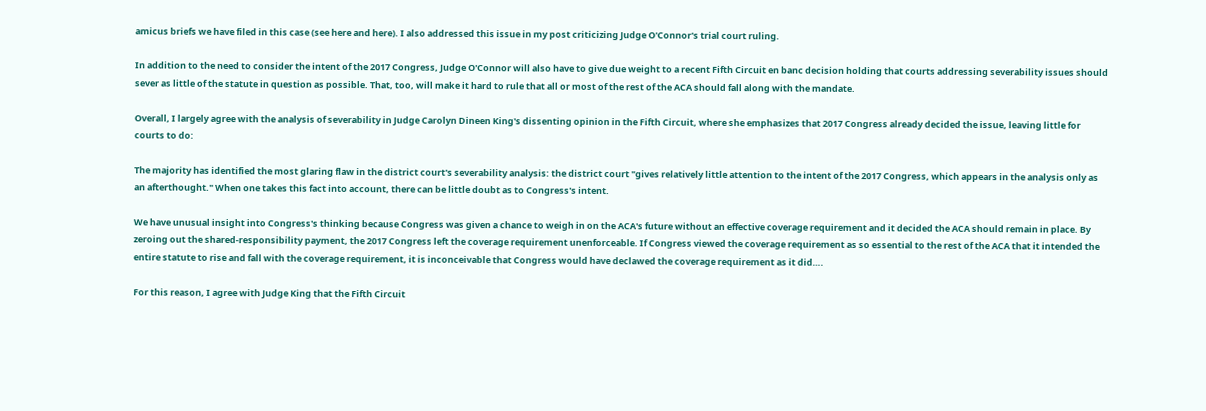amicus briefs we have filed in this case (see here and here). I also addressed this issue in my post criticizing Judge O'Connor's trial court ruling.

In addition to the need to consider the intent of the 2017 Congress, Judge O'Connor will also have to give due weight to a recent Fifth Circuit en banc decision holding that courts addressing severability issues should sever as little of the statute in question as possible. That, too, will make it hard to rule that all or most of the rest of the ACA should fall along with the mandate.

Overall, I largely agree with the analysis of severability in Judge Carolyn Dineen King's dissenting opinion in the Fifth Circuit, where she emphasizes that 2017 Congress already decided the issue, leaving little for courts to do:

The majority has identified the most glaring flaw in the district court's severability analysis: the district court "gives relatively little attention to the intent of the 2017 Congress, which appears in the analysis only as an afterthought." When one takes this fact into account, there can be little doubt as to Congress's intent.

We have unusual insight into Congress's thinking because Congress was given a chance to weigh in on the ACA's future without an effective coverage requirement and it decided the ACA should remain in place. By zeroing out the shared-responsibility payment, the 2017 Congress left the coverage requirement unenforceable. If Congress viewed the coverage requirement as so essential to the rest of the ACA that it intended the entire statute to rise and fall with the coverage requirement, it is inconceivable that Congress would have declawed the coverage requirement as it did….

For this reason, I agree with Judge King that the Fifth Circuit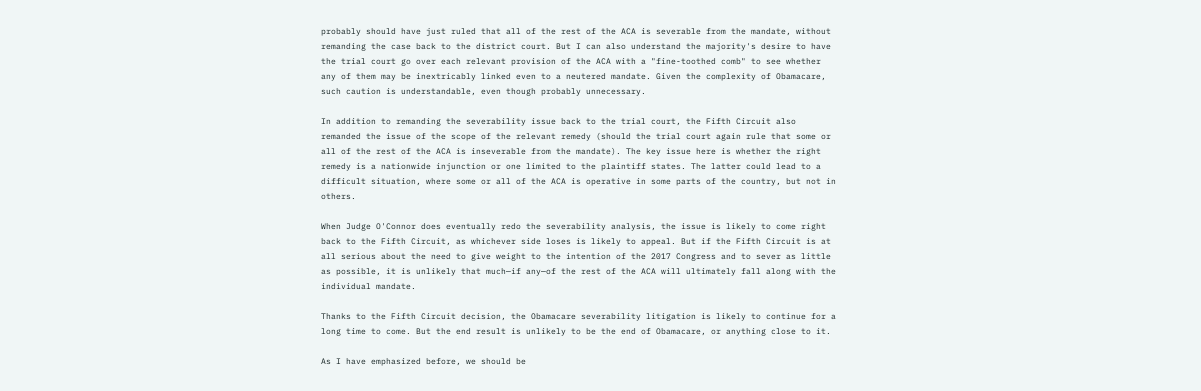probably should have just ruled that all of the rest of the ACA is severable from the mandate, without remanding the case back to the district court. But I can also understand the majority's desire to have the trial court go over each relevant provision of the ACA with a "fine-toothed comb" to see whether any of them may be inextricably linked even to a neutered mandate. Given the complexity of Obamacare, such caution is understandable, even though probably unnecessary.

In addition to remanding the severability issue back to the trial court, the Fifth Circuit also remanded the issue of the scope of the relevant remedy (should the trial court again rule that some or all of the rest of the ACA is inseverable from the mandate). The key issue here is whether the right remedy is a nationwide injunction or one limited to the plaintiff states. The latter could lead to a difficult situation, where some or all of the ACA is operative in some parts of the country, but not in others.

When Judge O'Connor does eventually redo the severability analysis, the issue is likely to come right back to the Fifth Circuit, as whichever side loses is likely to appeal. But if the Fifth Circuit is at all serious about the need to give weight to the intention of the 2017 Congress and to sever as little as possible, it is unlikely that much—if any—of the rest of the ACA will ultimately fall along with the individual mandate.

Thanks to the Fifth Circuit decision, the Obamacare severability litigation is likely to continue for a long time to come. But the end result is unlikely to be the end of Obamacare, or anything close to it.

As I have emphasized before, we should be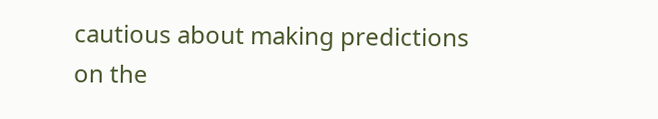cautious about making predictions on the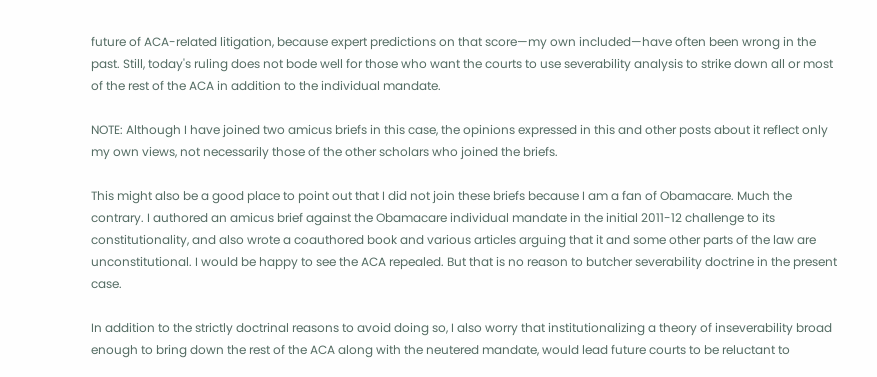future of ACA-related litigation, because expert predictions on that score—my own included—have often been wrong in the past. Still, today's ruling does not bode well for those who want the courts to use severability analysis to strike down all or most of the rest of the ACA in addition to the individual mandate.

NOTE: Although I have joined two amicus briefs in this case, the opinions expressed in this and other posts about it reflect only my own views, not necessarily those of the other scholars who joined the briefs.

This might also be a good place to point out that I did not join these briefs because I am a fan of Obamacare. Much the contrary. I authored an amicus brief against the Obamacare individual mandate in the initial 2011-12 challenge to its constitutionality, and also wrote a coauthored book and various articles arguing that it and some other parts of the law are unconstitutional. I would be happy to see the ACA repealed. But that is no reason to butcher severability doctrine in the present case.

In addition to the strictly doctrinal reasons to avoid doing so, I also worry that institutionalizing a theory of inseverability broad enough to bring down the rest of the ACA along with the neutered mandate, would lead future courts to be reluctant to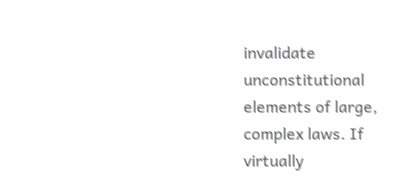invalidate unconstitutional elements of large, complex laws. If virtually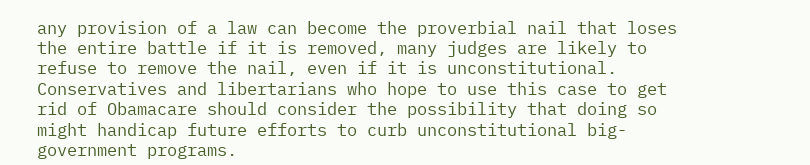any provision of a law can become the proverbial nail that loses the entire battle if it is removed, many judges are likely to refuse to remove the nail, even if it is unconstitutional. Conservatives and libertarians who hope to use this case to get rid of Obamacare should consider the possibility that doing so might handicap future efforts to curb unconstitutional big-government programs.